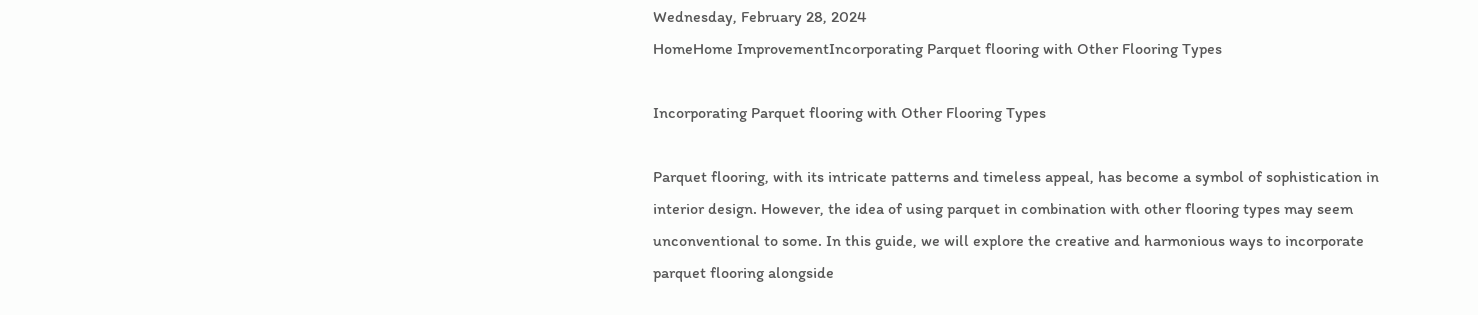Wednesday, February 28, 2024
HomeHome ImprovementIncorporating Parquet flooring with Other Flooring Types

Incorporating Parquet flooring with Other Flooring Types

Parquet flooring, with its intricate patterns and timeless appeal, has become a symbol of sophistication in interior design. However, the idea of using parquet in combination with other flooring types may seem unconventional to some. In this guide, we will explore the creative and harmonious ways to incorporate parquet flooring alongside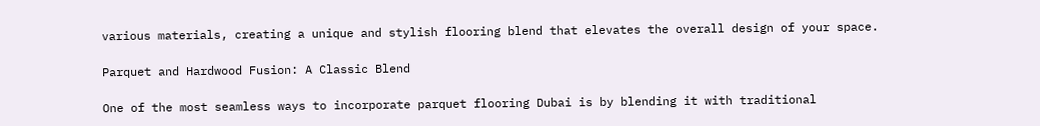various materials, creating a unique and stylish flooring blend that elevates the overall design of your space.

Parquet and Hardwood Fusion: A Classic Blend

One of the most seamless ways to incorporate parquet flooring Dubai is by blending it with traditional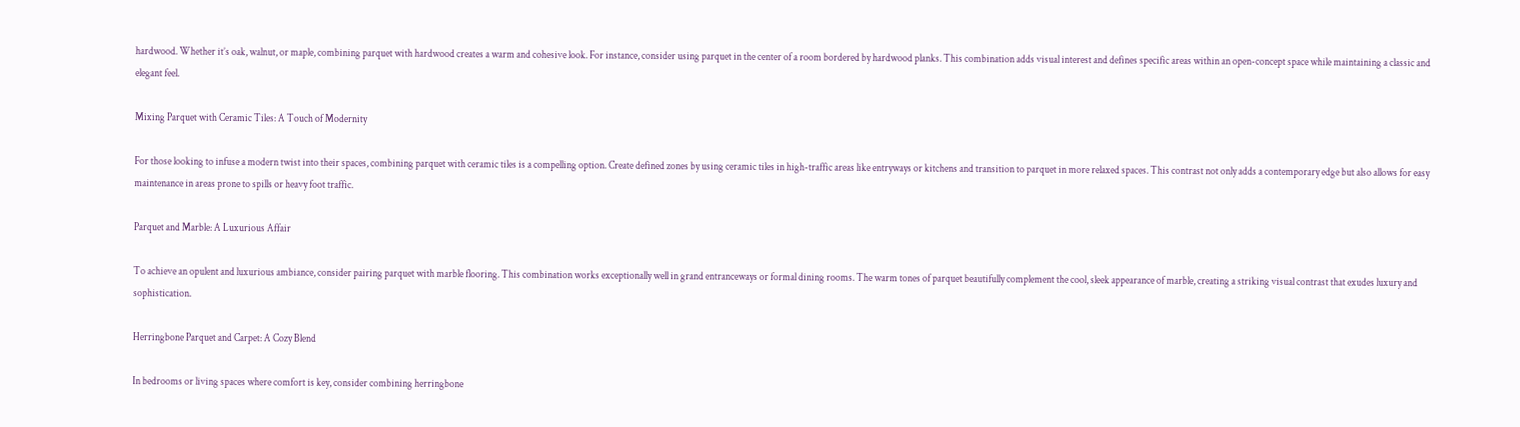hardwood. Whether it’s oak, walnut, or maple, combining parquet with hardwood creates a warm and cohesive look. For instance, consider using parquet in the center of a room bordered by hardwood planks. This combination adds visual interest and defines specific areas within an open-concept space while maintaining a classic and elegant feel.

Mixing Parquet with Ceramic Tiles: A Touch of Modernity

For those looking to infuse a modern twist into their spaces, combining parquet with ceramic tiles is a compelling option. Create defined zones by using ceramic tiles in high-traffic areas like entryways or kitchens and transition to parquet in more relaxed spaces. This contrast not only adds a contemporary edge but also allows for easy maintenance in areas prone to spills or heavy foot traffic.

Parquet and Marble: A Luxurious Affair

To achieve an opulent and luxurious ambiance, consider pairing parquet with marble flooring. This combination works exceptionally well in grand entranceways or formal dining rooms. The warm tones of parquet beautifully complement the cool, sleek appearance of marble, creating a striking visual contrast that exudes luxury and sophistication.

Herringbone Parquet and Carpet: A Cozy Blend

In bedrooms or living spaces where comfort is key, consider combining herringbone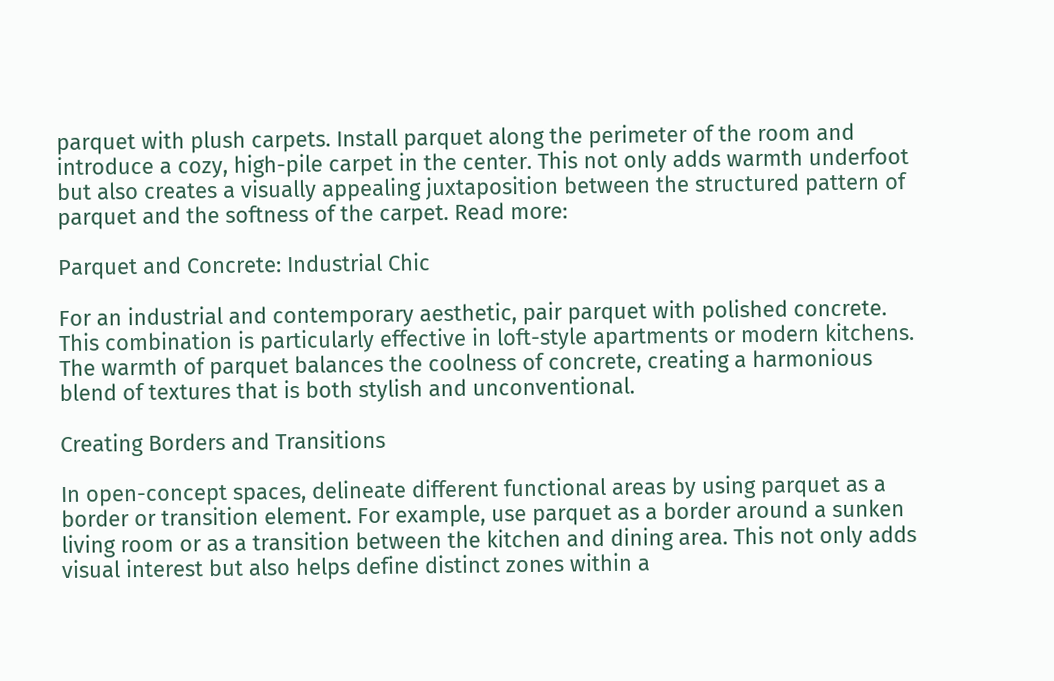parquet with plush carpets. Install parquet along the perimeter of the room and introduce a cozy, high-pile carpet in the center. This not only adds warmth underfoot but also creates a visually appealing juxtaposition between the structured pattern of parquet and the softness of the carpet. Read more:

Parquet and Concrete: Industrial Chic

For an industrial and contemporary aesthetic, pair parquet with polished concrete. This combination is particularly effective in loft-style apartments or modern kitchens. The warmth of parquet balances the coolness of concrete, creating a harmonious blend of textures that is both stylish and unconventional.

Creating Borders and Transitions

In open-concept spaces, delineate different functional areas by using parquet as a border or transition element. For example, use parquet as a border around a sunken living room or as a transition between the kitchen and dining area. This not only adds visual interest but also helps define distinct zones within a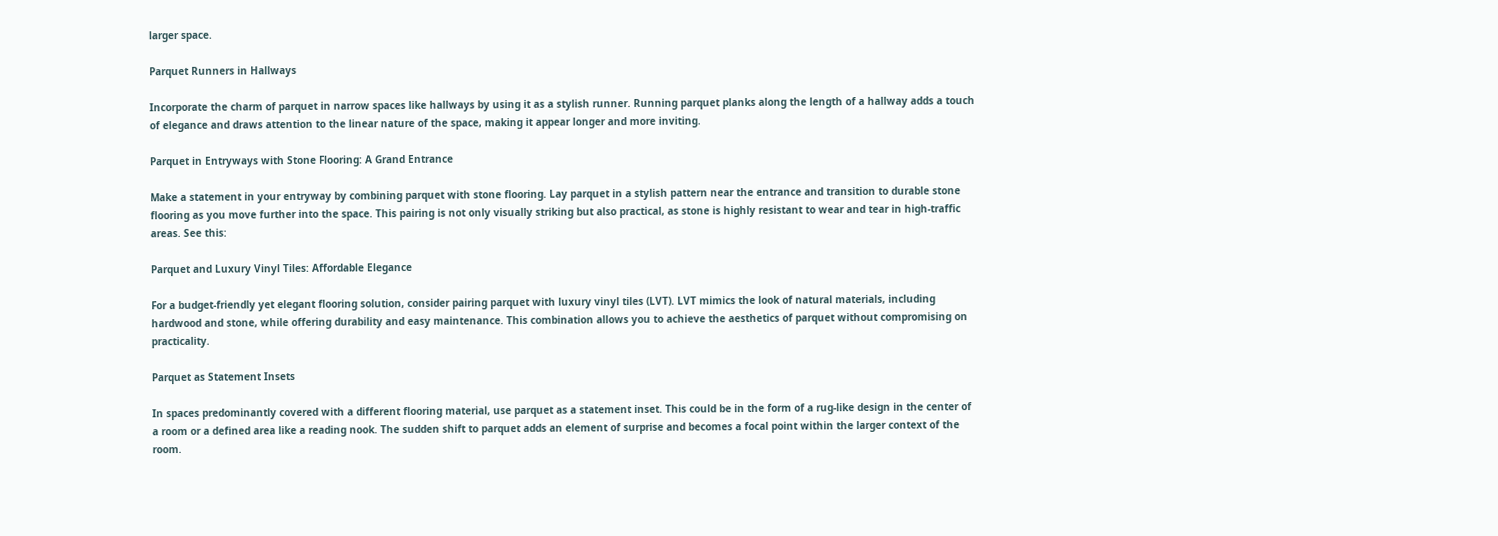larger space.

Parquet Runners in Hallways

Incorporate the charm of parquet in narrow spaces like hallways by using it as a stylish runner. Running parquet planks along the length of a hallway adds a touch of elegance and draws attention to the linear nature of the space, making it appear longer and more inviting.

Parquet in Entryways with Stone Flooring: A Grand Entrance

Make a statement in your entryway by combining parquet with stone flooring. Lay parquet in a stylish pattern near the entrance and transition to durable stone flooring as you move further into the space. This pairing is not only visually striking but also practical, as stone is highly resistant to wear and tear in high-traffic areas. See this:

Parquet and Luxury Vinyl Tiles: Affordable Elegance

For a budget-friendly yet elegant flooring solution, consider pairing parquet with luxury vinyl tiles (LVT). LVT mimics the look of natural materials, including hardwood and stone, while offering durability and easy maintenance. This combination allows you to achieve the aesthetics of parquet without compromising on practicality.

Parquet as Statement Insets

In spaces predominantly covered with a different flooring material, use parquet as a statement inset. This could be in the form of a rug-like design in the center of a room or a defined area like a reading nook. The sudden shift to parquet adds an element of surprise and becomes a focal point within the larger context of the room.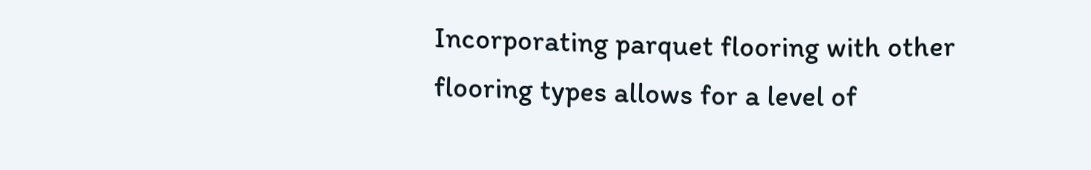Incorporating parquet flooring with other flooring types allows for a level of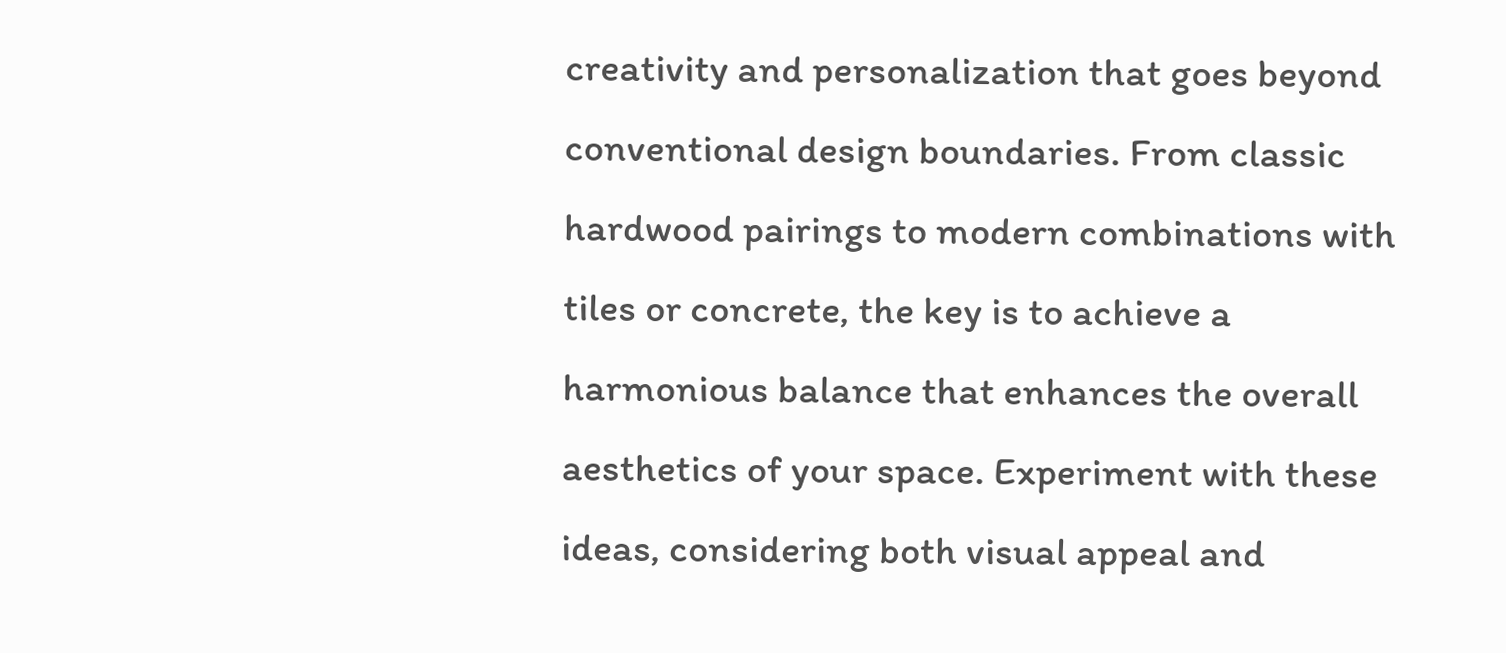creativity and personalization that goes beyond conventional design boundaries. From classic hardwood pairings to modern combinations with tiles or concrete, the key is to achieve a harmonious balance that enhances the overall aesthetics of your space. Experiment with these ideas, considering both visual appeal and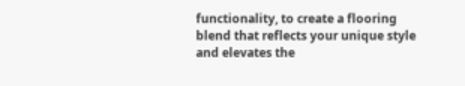functionality, to create a flooring blend that reflects your unique style and elevates the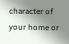character of your home or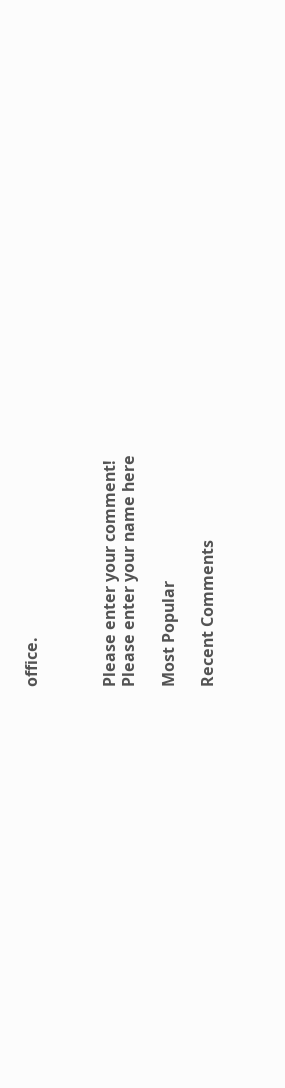office.



Please enter your comment!
Please enter your name here

Most Popular

Recent Comments